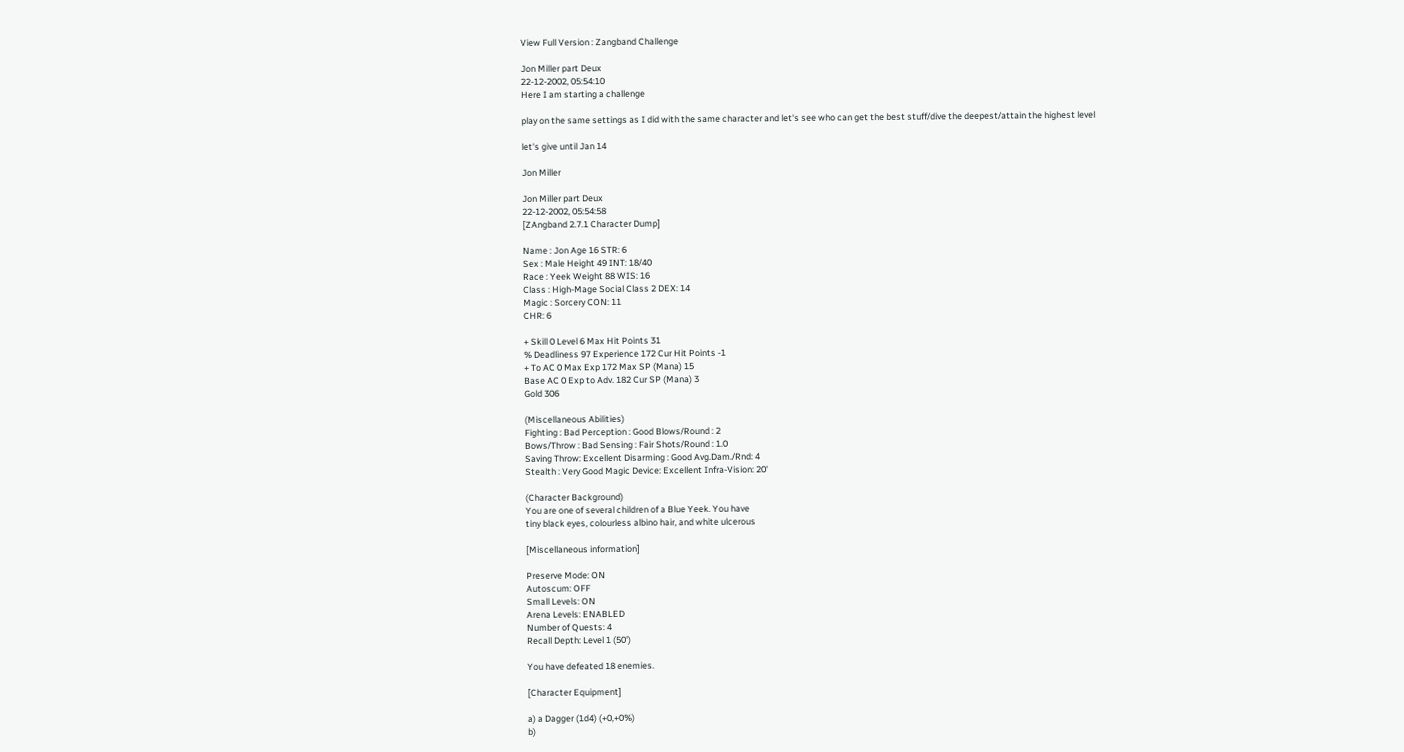View Full Version : Zangband Challenge

Jon Miller part Deux
22-12-2002, 05:54:10
Here I am starting a challenge

play on the same settings as I did with the same character and let's see who can get the best stuff/dive the deepest/attain the highest level

let's give until Jan 14

Jon Miller

Jon Miller part Deux
22-12-2002, 05:54:58
[ZAngband 2.7.1 Character Dump]

Name : Jon Age 16 STR: 6
Sex : Male Height 49 INT: 18/40
Race : Yeek Weight 88 WIS: 16
Class : High-Mage Social Class 2 DEX: 14
Magic : Sorcery CON: 11
CHR: 6

+ Skill 0 Level 6 Max Hit Points 31
% Deadliness 97 Experience 172 Cur Hit Points -1
+ To AC 0 Max Exp 172 Max SP (Mana) 15
Base AC 0 Exp to Adv. 182 Cur SP (Mana) 3
Gold 306

(Miscellaneous Abilities)
Fighting : Bad Perception : Good Blows/Round : 2
Bows/Throw : Bad Sensing : Fair Shots/Round : 1.0
Saving Throw: Excellent Disarming : Good Avg.Dam./Rnd: 4
Stealth : Very Good Magic Device: Excellent Infra-Vision: 20'

(Character Background)
You are one of several children of a Blue Yeek. You have
tiny black eyes, colourless albino hair, and white ulcerous

[Miscellaneous information]

Preserve Mode: ON
Autoscum: OFF
Small Levels: ON
Arena Levels: ENABLED
Number of Quests: 4
Recall Depth: Level 1 (50')

You have defeated 18 enemies.

[Character Equipment]

a) a Dagger (1d4) (+0,+0%)
b)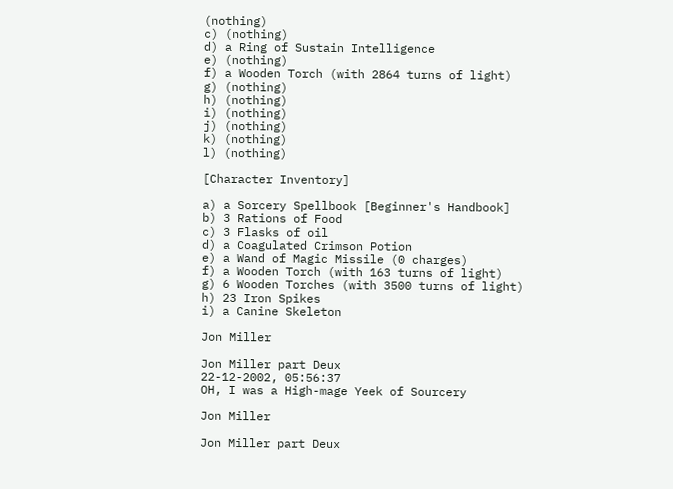(nothing)
c) (nothing)
d) a Ring of Sustain Intelligence
e) (nothing)
f) a Wooden Torch (with 2864 turns of light)
g) (nothing)
h) (nothing)
i) (nothing)
j) (nothing)
k) (nothing)
l) (nothing)

[Character Inventory]

a) a Sorcery Spellbook [Beginner's Handbook]
b) 3 Rations of Food
c) 3 Flasks of oil
d) a Coagulated Crimson Potion
e) a Wand of Magic Missile (0 charges)
f) a Wooden Torch (with 163 turns of light)
g) 6 Wooden Torches (with 3500 turns of light)
h) 23 Iron Spikes
i) a Canine Skeleton

Jon Miller

Jon Miller part Deux
22-12-2002, 05:56:37
OH, I was a High-mage Yeek of Sourcery

Jon Miller

Jon Miller part Deux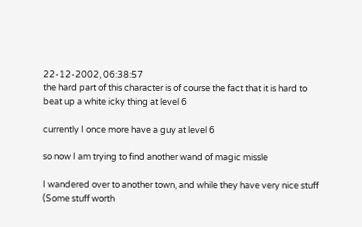22-12-2002, 06:38:57
the hard part of this character is of course the fact that it is hard to beat up a white icky thing at level 6

currently I once more have a guy at level 6

so now I am trying to find another wand of magic missle

I wandered over to another town, and while they have very nice stuff (Some stuff worth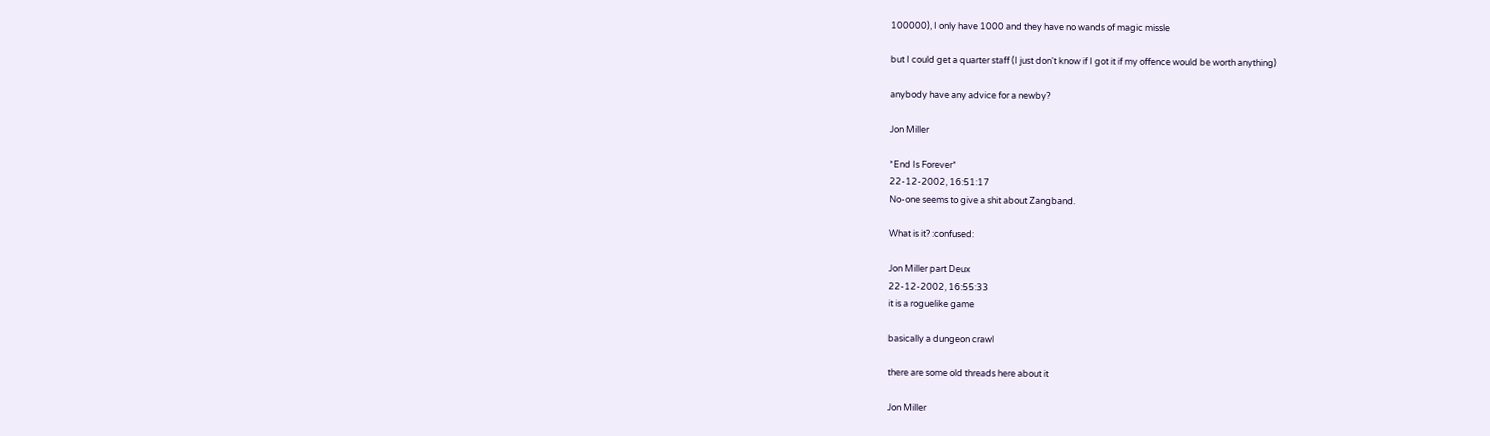100000), I only have 1000 and they have no wands of magic missle

but I could get a quarter staff (I just don't know if I got it if my offence would be worth anything)

anybody have any advice for a newby?

Jon Miller

*End Is Forever*
22-12-2002, 16:51:17
No-one seems to give a shit about Zangband.

What is it? :confused:

Jon Miller part Deux
22-12-2002, 16:55:33
it is a roguelike game

basically a dungeon crawl

there are some old threads here about it

Jon Miller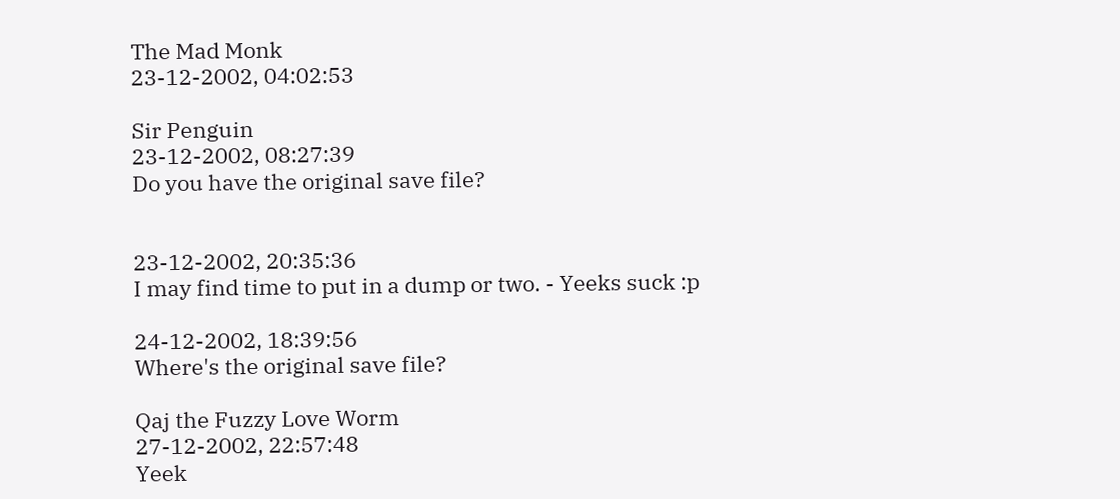The Mad Monk
23-12-2002, 04:02:53

Sir Penguin
23-12-2002, 08:27:39
Do you have the original save file?


23-12-2002, 20:35:36
I may find time to put in a dump or two. - Yeeks suck :p

24-12-2002, 18:39:56
Where's the original save file?

Qaj the Fuzzy Love Worm
27-12-2002, 22:57:48
Yeek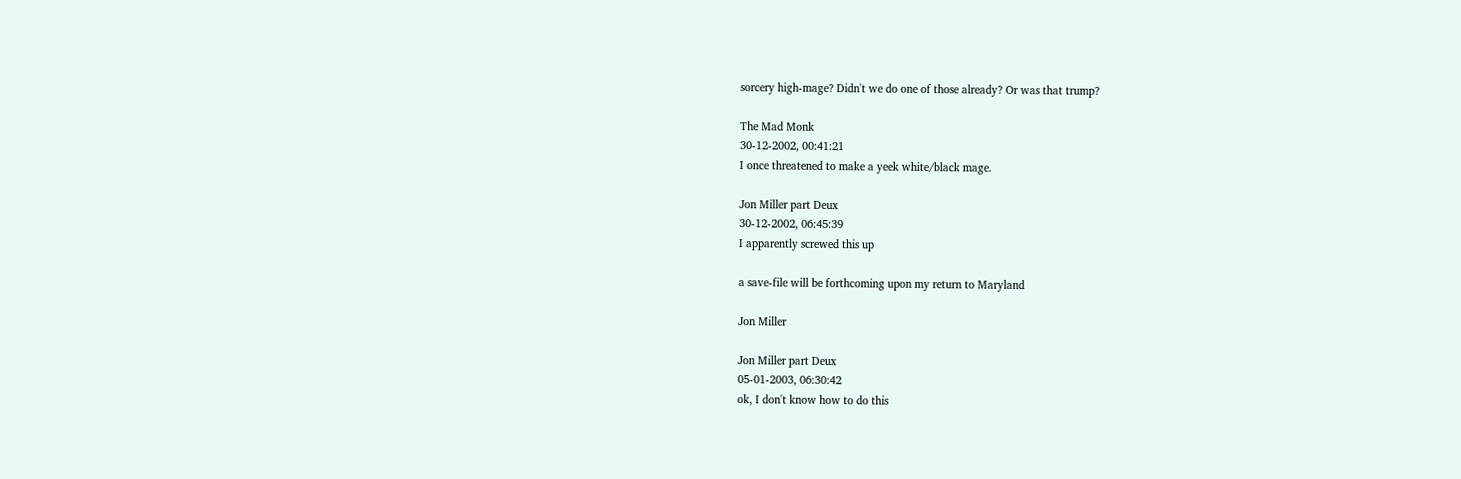sorcery high-mage? Didn't we do one of those already? Or was that trump?

The Mad Monk
30-12-2002, 00:41:21
I once threatened to make a yeek white/black mage.

Jon Miller part Deux
30-12-2002, 06:45:39
I apparently screwed this up

a save-file will be forthcoming upon my return to Maryland

Jon Miller

Jon Miller part Deux
05-01-2003, 06:30:42
ok, I don't know how to do this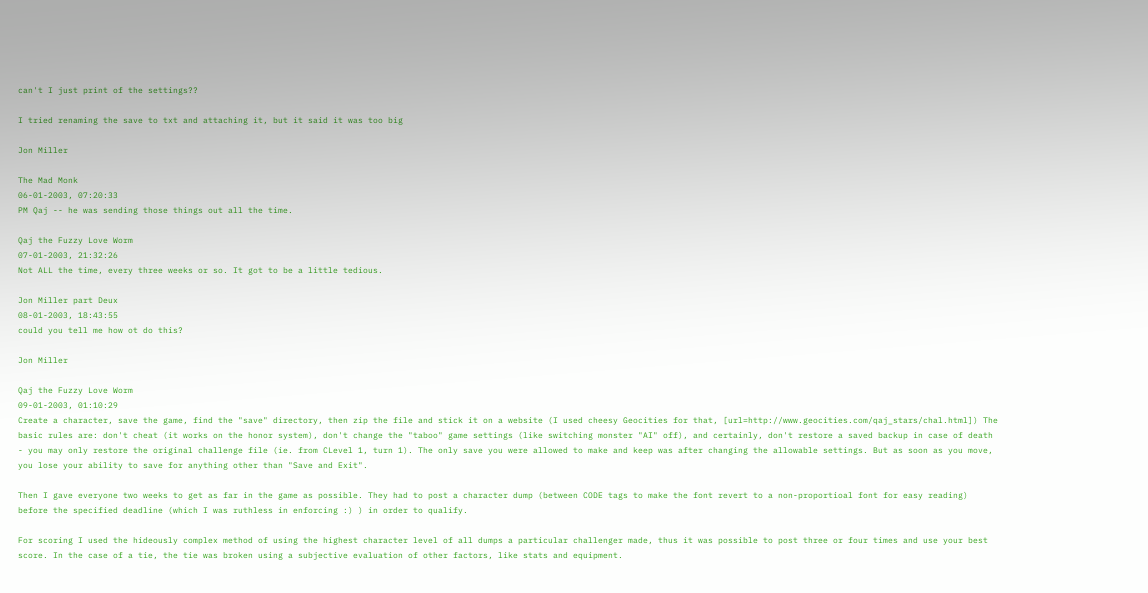can't I just print of the settings??

I tried renaming the save to txt and attaching it, but it said it was too big

Jon Miller

The Mad Monk
06-01-2003, 07:20:33
PM Qaj -- he was sending those things out all the time.

Qaj the Fuzzy Love Worm
07-01-2003, 21:32:26
Not ALL the time, every three weeks or so. It got to be a little tedious.

Jon Miller part Deux
08-01-2003, 18:43:55
could you tell me how ot do this?

Jon Miller

Qaj the Fuzzy Love Worm
09-01-2003, 01:10:29
Create a character, save the game, find the "save" directory, then zip the file and stick it on a website (I used cheesy Geocities for that, [url=http://www.geocities.com/qaj_stars/chal.html]) The basic rules are: don't cheat (it works on the honor system), don't change the "taboo" game settings (like switching monster "AI" off), and certainly, don't restore a saved backup in case of death - you may only restore the original challenge file (ie. from CLevel 1, turn 1). The only save you were allowed to make and keep was after changing the allowable settings. But as soon as you move, you lose your ability to save for anything other than "Save and Exit".

Then I gave everyone two weeks to get as far in the game as possible. They had to post a character dump (between CODE tags to make the font revert to a non-proportioal font for easy reading) before the specified deadline (which I was ruthless in enforcing :) ) in order to qualify.

For scoring I used the hideously complex method of using the highest character level of all dumps a particular challenger made, thus it was possible to post three or four times and use your best score. In the case of a tie, the tie was broken using a subjective evaluation of other factors, like stats and equipment.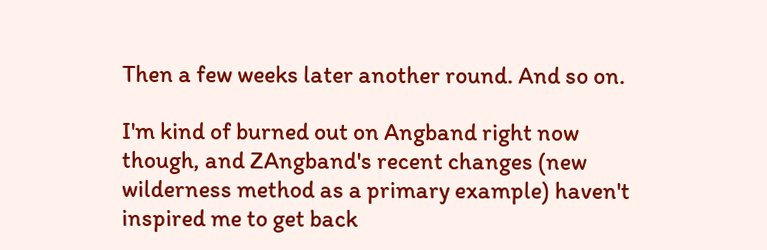Then a few weeks later another round. And so on.

I'm kind of burned out on Angband right now though, and ZAngband's recent changes (new wilderness method as a primary example) haven't inspired me to get back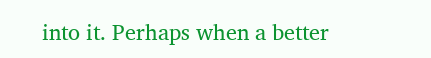into it. Perhaps when a better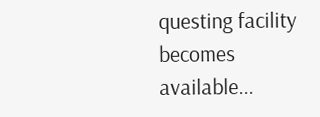questing facility becomes available...